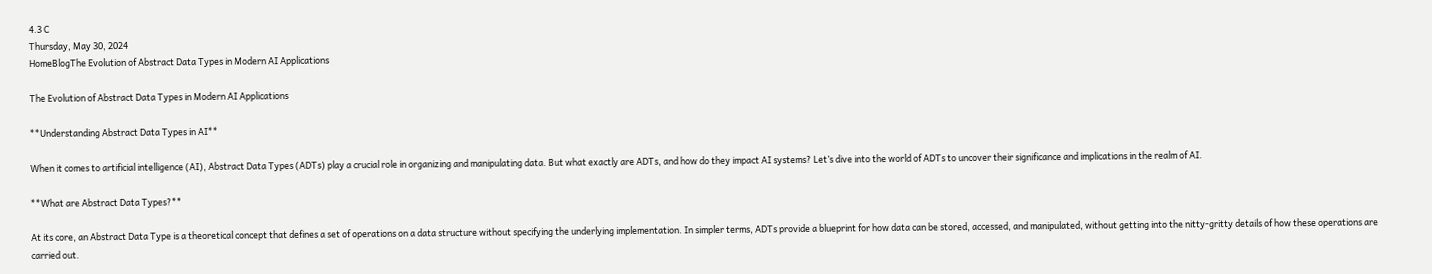4.3 C
Thursday, May 30, 2024
HomeBlogThe Evolution of Abstract Data Types in Modern AI Applications

The Evolution of Abstract Data Types in Modern AI Applications

**Understanding Abstract Data Types in AI**

When it comes to artificial intelligence (AI), Abstract Data Types (ADTs) play a crucial role in organizing and manipulating data. But what exactly are ADTs, and how do they impact AI systems? Let’s dive into the world of ADTs to uncover their significance and implications in the realm of AI.

**What are Abstract Data Types?**

At its core, an Abstract Data Type is a theoretical concept that defines a set of operations on a data structure without specifying the underlying implementation. In simpler terms, ADTs provide a blueprint for how data can be stored, accessed, and manipulated, without getting into the nitty-gritty details of how these operations are carried out.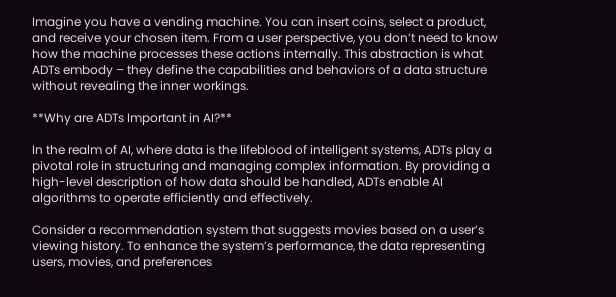Imagine you have a vending machine. You can insert coins, select a product, and receive your chosen item. From a user perspective, you don’t need to know how the machine processes these actions internally. This abstraction is what ADTs embody – they define the capabilities and behaviors of a data structure without revealing the inner workings.

**Why are ADTs Important in AI?**

In the realm of AI, where data is the lifeblood of intelligent systems, ADTs play a pivotal role in structuring and managing complex information. By providing a high-level description of how data should be handled, ADTs enable AI algorithms to operate efficiently and effectively.

Consider a recommendation system that suggests movies based on a user’s viewing history. To enhance the system’s performance, the data representing users, movies, and preferences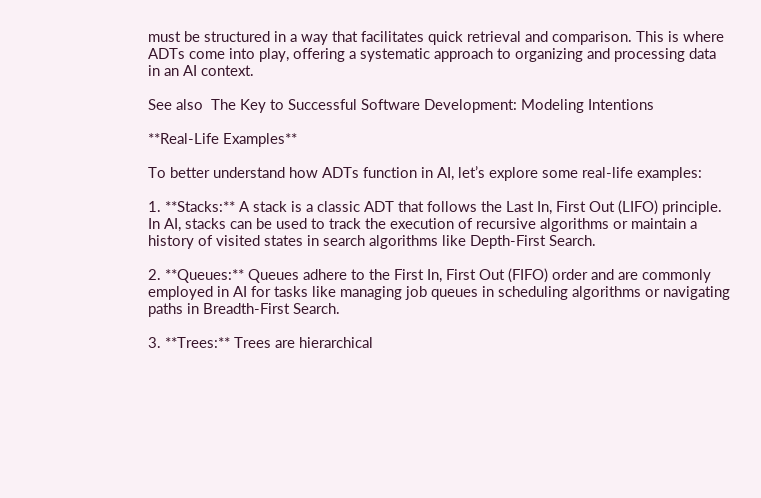must be structured in a way that facilitates quick retrieval and comparison. This is where ADTs come into play, offering a systematic approach to organizing and processing data in an AI context.

See also  The Key to Successful Software Development: Modeling Intentions

**Real-Life Examples**

To better understand how ADTs function in AI, let’s explore some real-life examples:

1. **Stacks:** A stack is a classic ADT that follows the Last In, First Out (LIFO) principle. In AI, stacks can be used to track the execution of recursive algorithms or maintain a history of visited states in search algorithms like Depth-First Search.

2. **Queues:** Queues adhere to the First In, First Out (FIFO) order and are commonly employed in AI for tasks like managing job queues in scheduling algorithms or navigating paths in Breadth-First Search.

3. **Trees:** Trees are hierarchical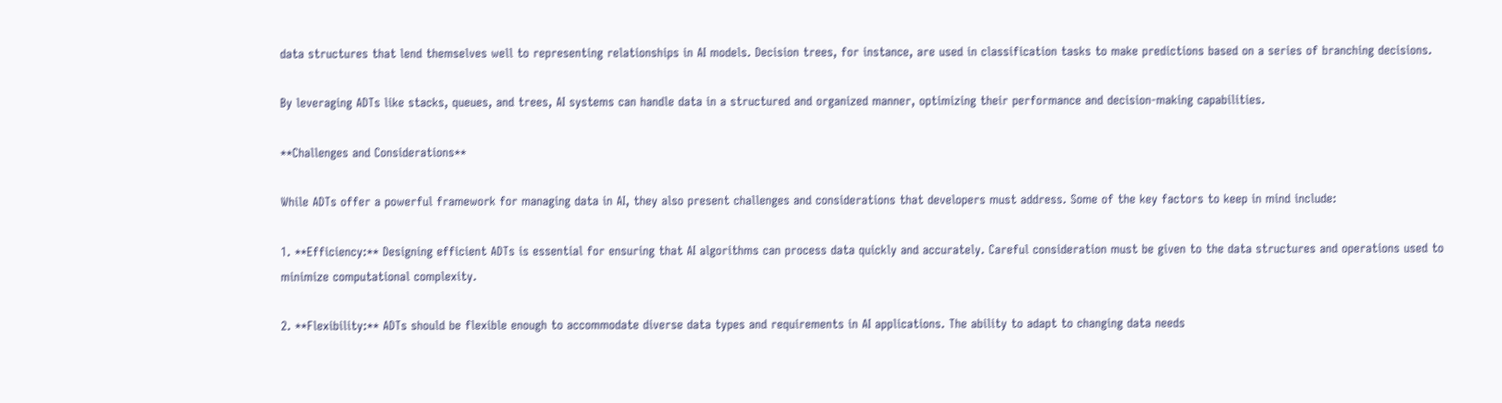data structures that lend themselves well to representing relationships in AI models. Decision trees, for instance, are used in classification tasks to make predictions based on a series of branching decisions.

By leveraging ADTs like stacks, queues, and trees, AI systems can handle data in a structured and organized manner, optimizing their performance and decision-making capabilities.

**Challenges and Considerations**

While ADTs offer a powerful framework for managing data in AI, they also present challenges and considerations that developers must address. Some of the key factors to keep in mind include:

1. **Efficiency:** Designing efficient ADTs is essential for ensuring that AI algorithms can process data quickly and accurately. Careful consideration must be given to the data structures and operations used to minimize computational complexity.

2. **Flexibility:** ADTs should be flexible enough to accommodate diverse data types and requirements in AI applications. The ability to adapt to changing data needs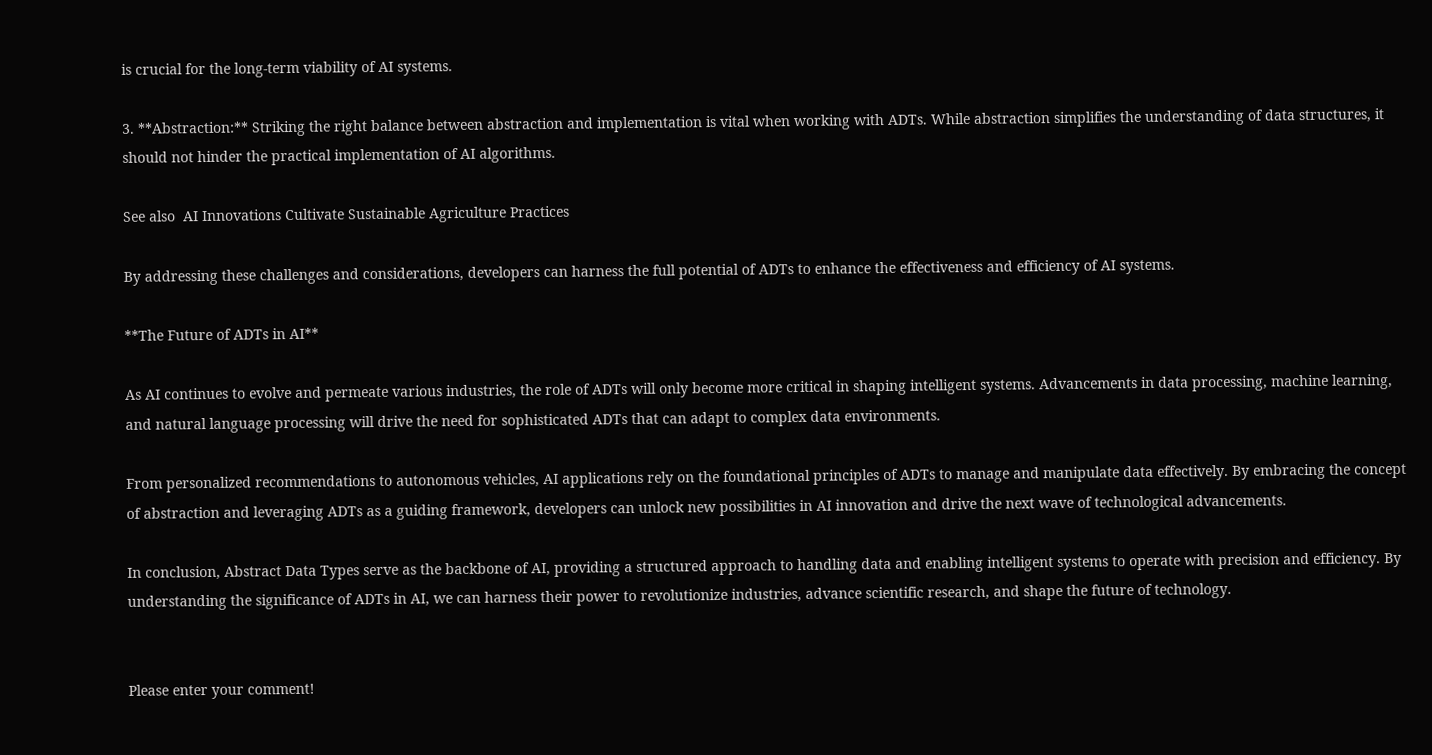is crucial for the long-term viability of AI systems.

3. **Abstraction:** Striking the right balance between abstraction and implementation is vital when working with ADTs. While abstraction simplifies the understanding of data structures, it should not hinder the practical implementation of AI algorithms.

See also  AI Innovations Cultivate Sustainable Agriculture Practices

By addressing these challenges and considerations, developers can harness the full potential of ADTs to enhance the effectiveness and efficiency of AI systems.

**The Future of ADTs in AI**

As AI continues to evolve and permeate various industries, the role of ADTs will only become more critical in shaping intelligent systems. Advancements in data processing, machine learning, and natural language processing will drive the need for sophisticated ADTs that can adapt to complex data environments.

From personalized recommendations to autonomous vehicles, AI applications rely on the foundational principles of ADTs to manage and manipulate data effectively. By embracing the concept of abstraction and leveraging ADTs as a guiding framework, developers can unlock new possibilities in AI innovation and drive the next wave of technological advancements.

In conclusion, Abstract Data Types serve as the backbone of AI, providing a structured approach to handling data and enabling intelligent systems to operate with precision and efficiency. By understanding the significance of ADTs in AI, we can harness their power to revolutionize industries, advance scientific research, and shape the future of technology.


Please enter your comment!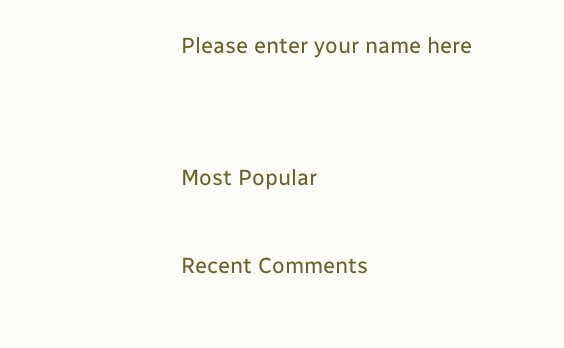Please enter your name here


Most Popular

Recent Comments